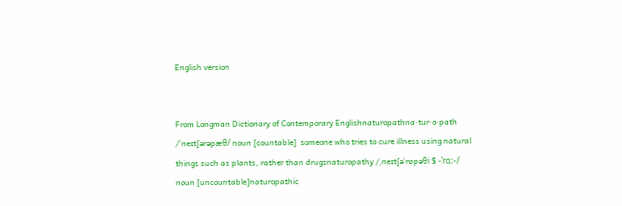English version


From Longman Dictionary of Contemporary Englishnaturopathna‧tur‧o‧path /ˈneɪtʃərəpæθ/ noun [countable]  someone who tries to cure illness using natural things such as plants, rather than drugsnaturopathy /ˌneɪtʃəˈrɒpəθi $ -ˈrɑː-/ noun [uncountable]naturopathic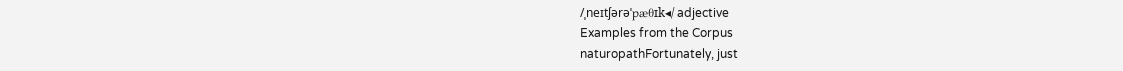/ˌneɪtʃərəˈpæθɪk◂/ adjective
Examples from the Corpus
naturopathFortunately, just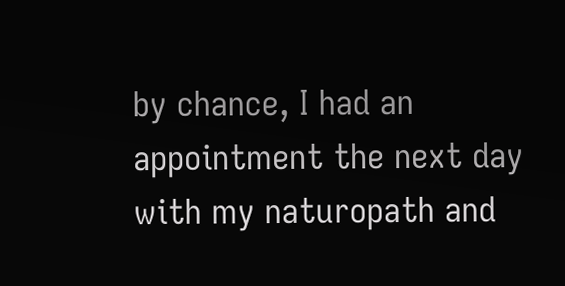by chance, I had an appointment the next day with my naturopath and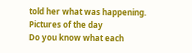told her what was happening.
Pictures of the day
Do you know what each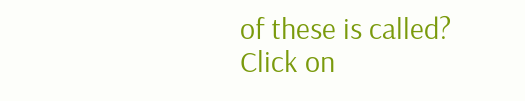of these is called?
Click on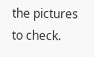the pictures to check.